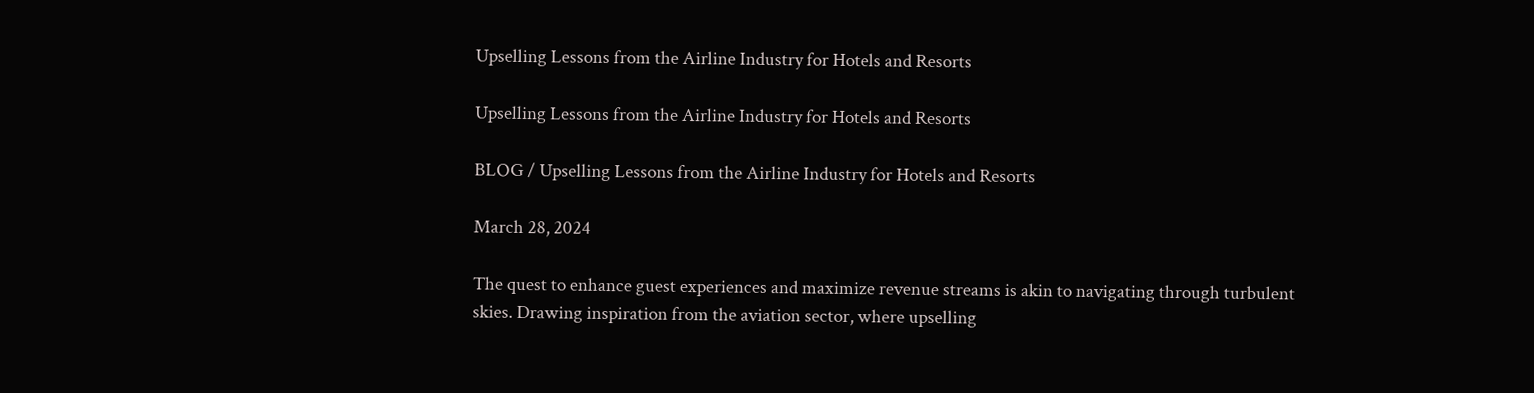Upselling Lessons from the Airline Industry for Hotels and Resorts

Upselling Lessons from the Airline Industry for Hotels and Resorts

BLOG / Upselling Lessons from the Airline Industry for Hotels and Resorts

March 28, 2024

The quest to enhance guest experiences and maximize revenue streams is akin to navigating through turbulent skies. Drawing inspiration from the aviation sector, where upselling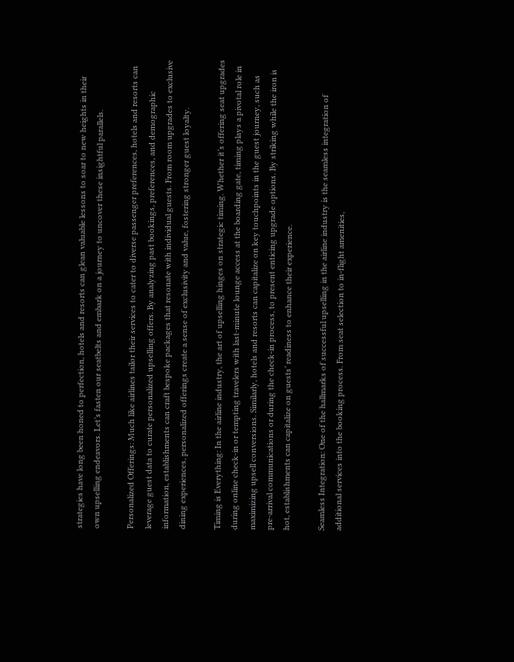strategies have long been honed to perfection, hotels and resorts can glean valuable lessons to soar to new heights in their own upselling endeavors. Let’s fasten our seatbelts and embark on a journey to uncover these insightful parallels.

Personalized Offerings: Much like airlines tailor their services to cater to diverse passenger preferences, hotels and resorts can leverage guest data to curate personalized upselling offers. By analyzing past bookings, preferences, and demographic information, establishments can craft bespoke packages that resonate with individual guests. From room upgrades to exclusive dining experiences, personalized offerings create a sense of exclusivity and value, fostering stronger guest loyalty.

Timing is Everything: In the airline industry, the art of upselling hinges on strategic timing. Whether it’s offering seat upgrades during online check-in or tempting travelers with last-minute lounge access at the boarding gate, timing plays a pivotal role in maximizing upsell conversions. Similarly, hotels and resorts can capitalize on key touchpoints in the guest journey, such as pre-arrival communications or during the check-in process, to present enticing upgrade options. By striking while the iron is hot, establishments can capitalize on guests’ readiness to enhance their experience.

Seamless Integration: One of the hallmarks of successful upselling in the airline industry is the seamless integration of additional services into the booking process. From seat selection to in-flight amenities,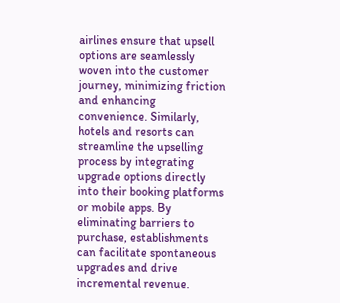airlines ensure that upsell options are seamlessly woven into the customer journey, minimizing friction and enhancing convenience. Similarly, hotels and resorts can streamline the upselling process by integrating upgrade options directly into their booking platforms or mobile apps. By eliminating barriers to purchase, establishments can facilitate spontaneous upgrades and drive incremental revenue.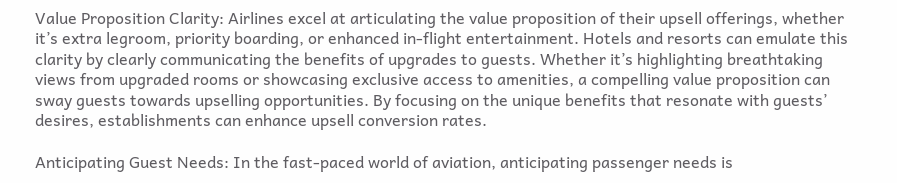Value Proposition Clarity: Airlines excel at articulating the value proposition of their upsell offerings, whether it’s extra legroom, priority boarding, or enhanced in-flight entertainment. Hotels and resorts can emulate this clarity by clearly communicating the benefits of upgrades to guests. Whether it’s highlighting breathtaking views from upgraded rooms or showcasing exclusive access to amenities, a compelling value proposition can sway guests towards upselling opportunities. By focusing on the unique benefits that resonate with guests’ desires, establishments can enhance upsell conversion rates.

Anticipating Guest Needs: In the fast-paced world of aviation, anticipating passenger needs is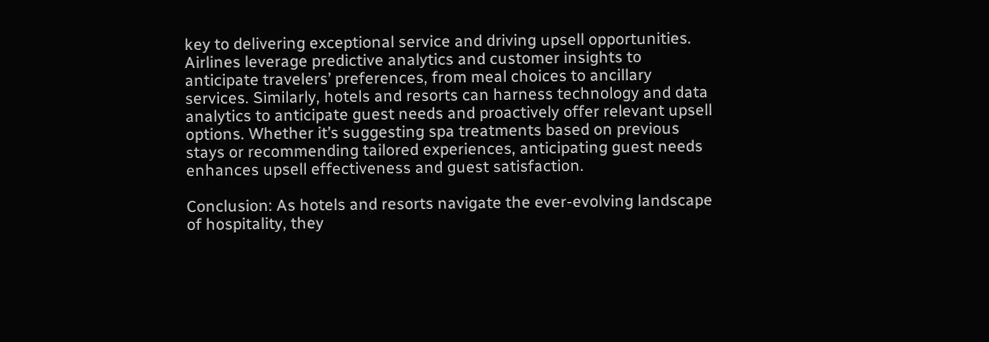key to delivering exceptional service and driving upsell opportunities. Airlines leverage predictive analytics and customer insights to anticipate travelers’ preferences, from meal choices to ancillary services. Similarly, hotels and resorts can harness technology and data analytics to anticipate guest needs and proactively offer relevant upsell options. Whether it’s suggesting spa treatments based on previous stays or recommending tailored experiences, anticipating guest needs enhances upsell effectiveness and guest satisfaction.

Conclusion: As hotels and resorts navigate the ever-evolving landscape of hospitality, they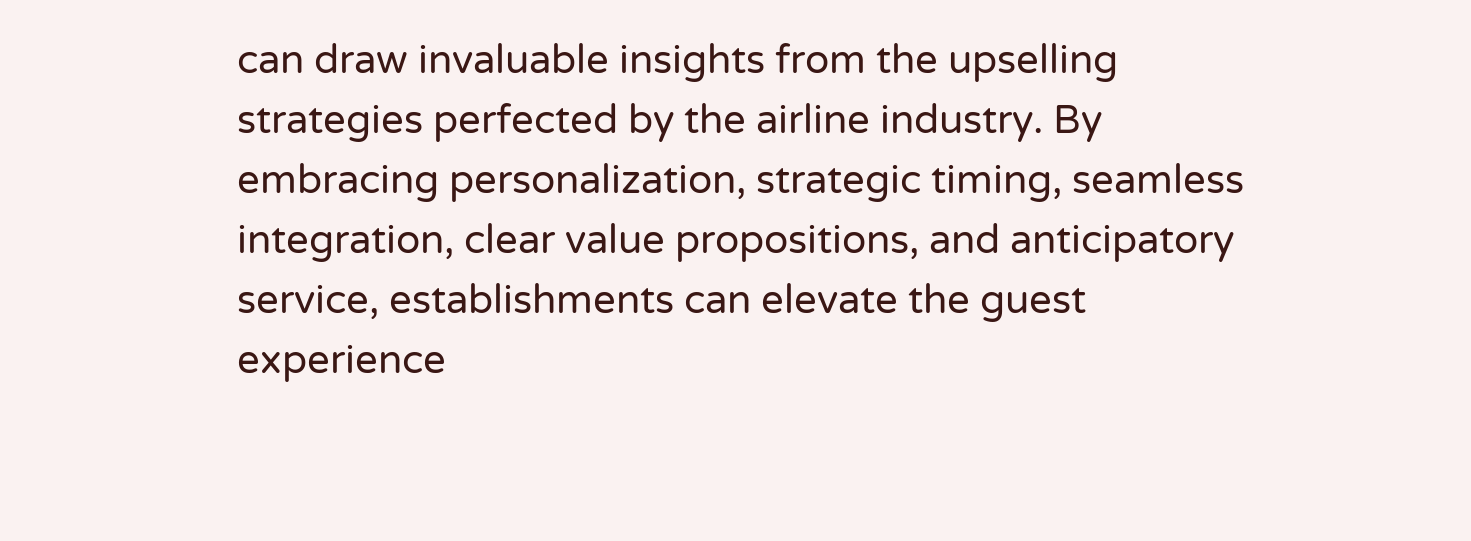can draw invaluable insights from the upselling strategies perfected by the airline industry. By embracing personalization, strategic timing, seamless integration, clear value propositions, and anticipatory service, establishments can elevate the guest experience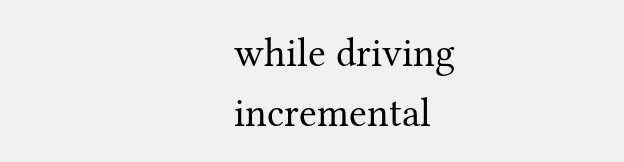while driving incremental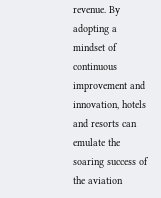revenue. By adopting a mindset of continuous improvement and innovation, hotels and resorts can emulate the soaring success of the aviation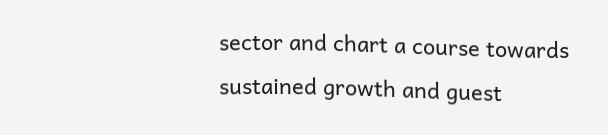sector and chart a course towards sustained growth and guest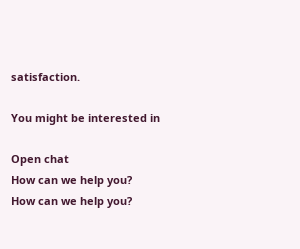satisfaction.

You might be interested in

Open chat
How can we help you?
How can we help you?